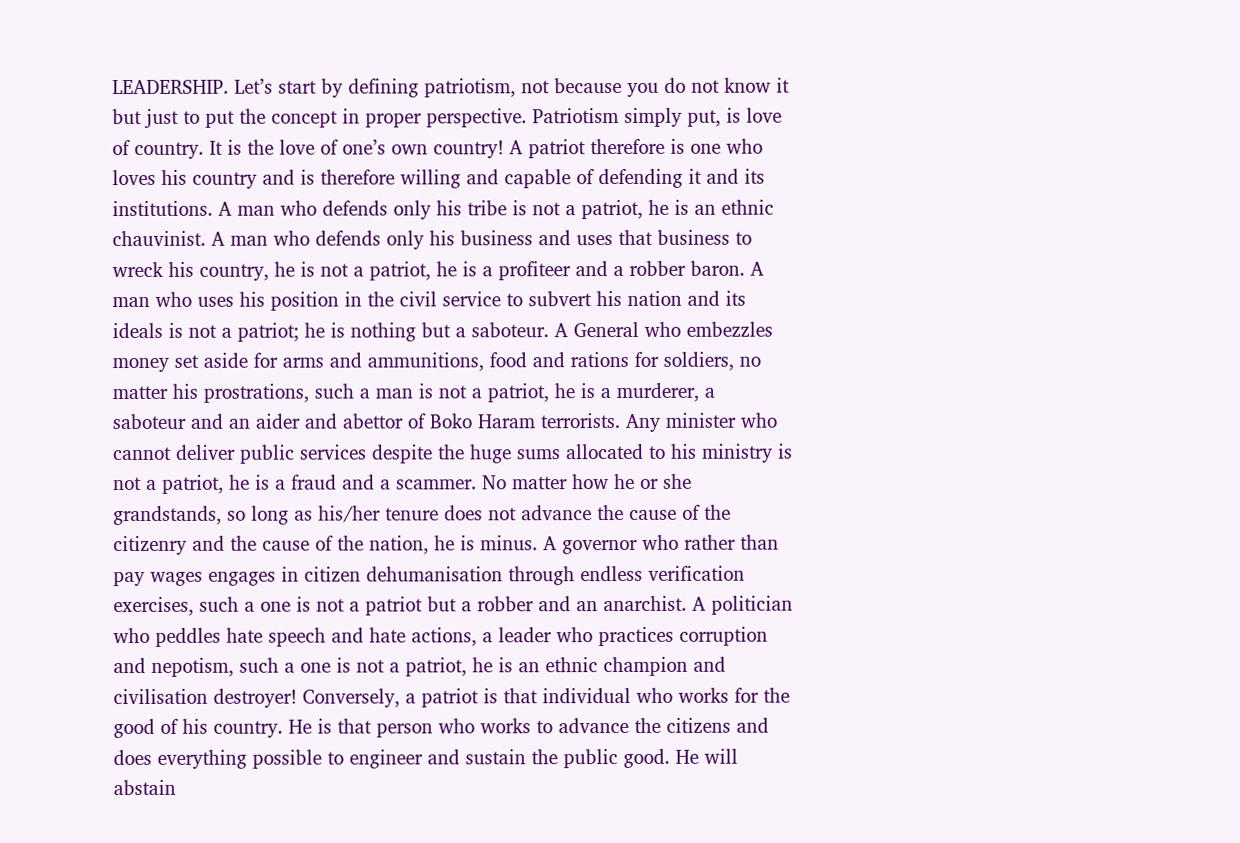LEADERSHIP. Let’s start by defining patriotism, not because you do not know it but just to put the concept in proper perspective. Patriotism simply put, is love of country. It is the love of one’s own country! A patriot therefore is one who loves his country and is therefore willing and capable of defending it and its institutions. A man who defends only his tribe is not a patriot, he is an ethnic chauvinist. A man who defends only his business and uses that business to wreck his country, he is not a patriot, he is a profiteer and a robber baron. A man who uses his position in the civil service to subvert his nation and its ideals is not a patriot; he is nothing but a saboteur. A General who embezzles money set aside for arms and ammunitions, food and rations for soldiers, no matter his prostrations, such a man is not a patriot, he is a murderer, a saboteur and an aider and abettor of Boko Haram terrorists. Any minister who cannot deliver public services despite the huge sums allocated to his ministry is not a patriot, he is a fraud and a scammer. No matter how he or she grandstands, so long as his/her tenure does not advance the cause of the citizenry and the cause of the nation, he is minus. A governor who rather than pay wages engages in citizen dehumanisation through endless verification exercises, such a one is not a patriot but a robber and an anarchist. A politician who peddles hate speech and hate actions, a leader who practices corruption and nepotism, such a one is not a patriot, he is an ethnic champion and civilisation destroyer! Conversely, a patriot is that individual who works for the good of his country. He is that person who works to advance the citizens and does everything possible to engineer and sustain the public good. He will abstain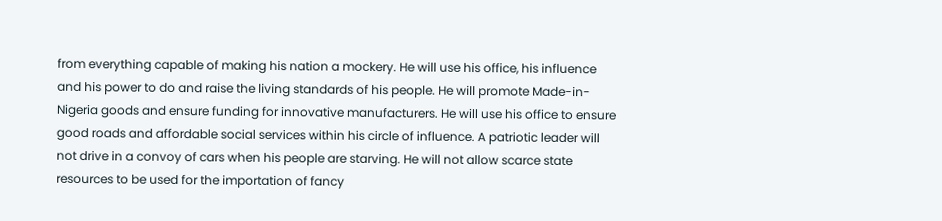from everything capable of making his nation a mockery. He will use his office, his influence and his power to do and raise the living standards of his people. He will promote Made-in-Nigeria goods and ensure funding for innovative manufacturers. He will use his office to ensure good roads and affordable social services within his circle of influence. A patriotic leader will not drive in a convoy of cars when his people are starving. He will not allow scarce state resources to be used for the importation of fancy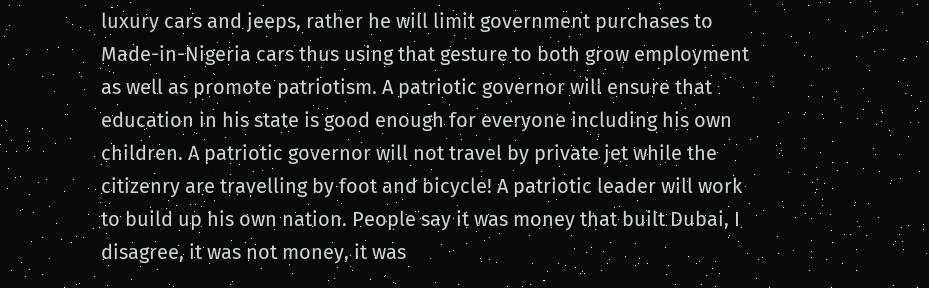luxury cars and jeeps, rather he will limit government purchases to Made-in-Nigeria cars thus using that gesture to both grow employment as well as promote patriotism. A patriotic governor will ensure that education in his state is good enough for everyone including his own children. A patriotic governor will not travel by private jet while the citizenry are travelling by foot and bicycle! A patriotic leader will work to build up his own nation. People say it was money that built Dubai, I disagree, it was not money, it was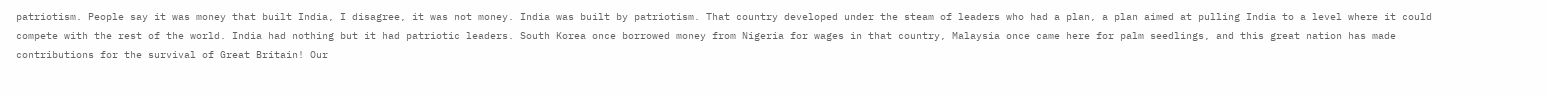patriotism. People say it was money that built India, I disagree, it was not money. India was built by patriotism. That country developed under the steam of leaders who had a plan, a plan aimed at pulling India to a level where it could compete with the rest of the world. India had nothing but it had patriotic leaders. South Korea once borrowed money from Nigeria for wages in that country, Malaysia once came here for palm seedlings, and this great nation has made contributions for the survival of Great Britain! Our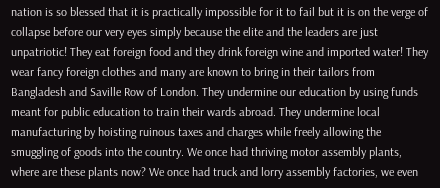nation is so blessed that it is practically impossible for it to fail but it is on the verge of collapse before our very eyes simply because the elite and the leaders are just unpatriotic! They eat foreign food and they drink foreign wine and imported water! They wear fancy foreign clothes and many are known to bring in their tailors from Bangladesh and Saville Row of London. They undermine our education by using funds meant for public education to train their wards abroad. They undermine local manufacturing by hoisting ruinous taxes and charges while freely allowing the smuggling of goods into the country. We once had thriving motor assembly plants, where are these plants now? We once had truck and lorry assembly factories, we even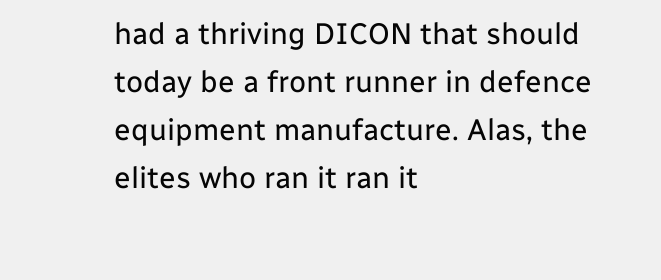had a thriving DICON that should today be a front runner in defence equipment manufacture. Alas, the elites who ran it ran it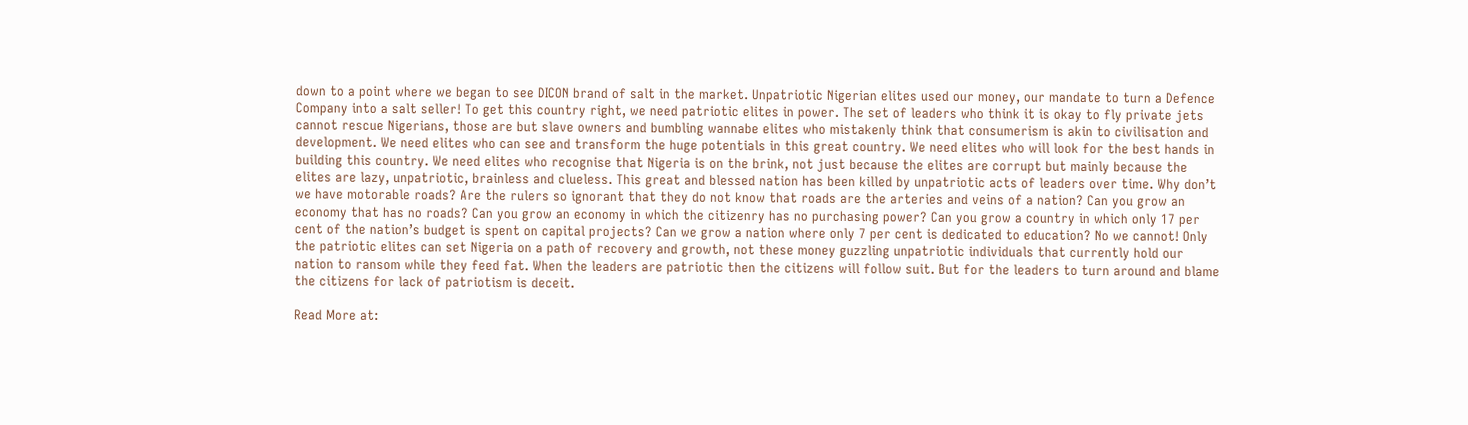down to a point where we began to see DICON brand of salt in the market. Unpatriotic Nigerian elites used our money, our mandate to turn a Defence Company into a salt seller! To get this country right, we need patriotic elites in power. The set of leaders who think it is okay to fly private jets cannot rescue Nigerians, those are but slave owners and bumbling wannabe elites who mistakenly think that consumerism is akin to civilisation and development. We need elites who can see and transform the huge potentials in this great country. We need elites who will look for the best hands in building this country. We need elites who recognise that Nigeria is on the brink, not just because the elites are corrupt but mainly because the elites are lazy, unpatriotic, brainless and clueless. This great and blessed nation has been killed by unpatriotic acts of leaders over time. Why don’t we have motorable roads? Are the rulers so ignorant that they do not know that roads are the arteries and veins of a nation? Can you grow an economy that has no roads? Can you grow an economy in which the citizenry has no purchasing power? Can you grow a country in which only 17 per cent of the nation’s budget is spent on capital projects? Can we grow a nation where only 7 per cent is dedicated to education? No we cannot! Only the patriotic elites can set Nigeria on a path of recovery and growth, not these money guzzling unpatriotic individuals that currently hold our nation to ransom while they feed fat. When the leaders are patriotic then the citizens will follow suit. But for the leaders to turn around and blame the citizens for lack of patriotism is deceit.

Read More at: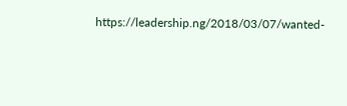https://leadership.ng/2018/03/07/wanted-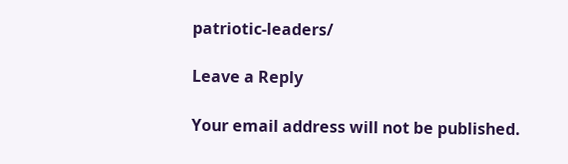patriotic-leaders/

Leave a Reply

Your email address will not be published.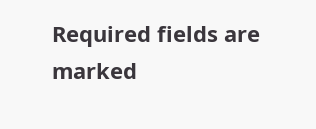Required fields are marked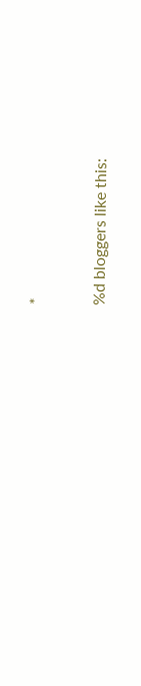*

%d bloggers like this: